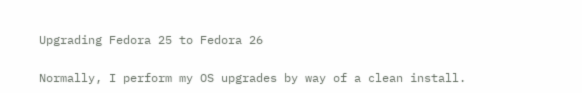Upgrading Fedora 25 to Fedora 26

Normally, I perform my OS upgrades by way of a clean install.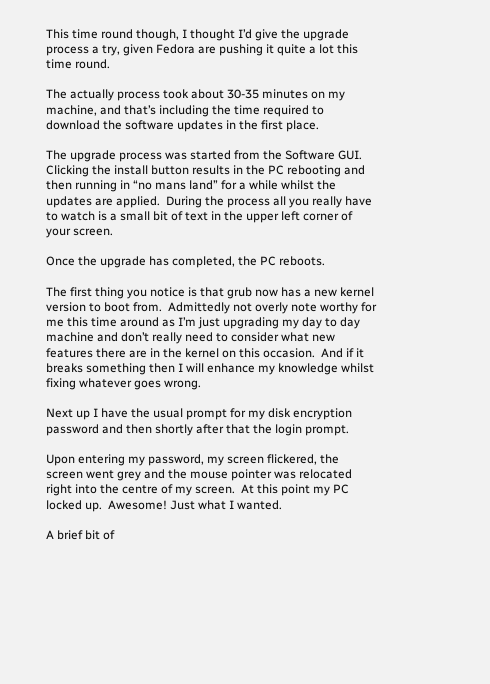This time round though, I thought I’d give the upgrade process a try, given Fedora are pushing it quite a lot this time round.

The actually process took about 30-35 minutes on my machine, and that’s including the time required to download the software updates in the first place.

The upgrade process was started from the Software GUI.  Clicking the install button results in the PC rebooting and then running in “no mans land” for a while whilst the updates are applied.  During the process all you really have to watch is a small bit of text in the upper left corner of your screen.

Once the upgrade has completed, the PC reboots.

The first thing you notice is that grub now has a new kernel version to boot from.  Admittedly not overly note worthy for me this time around as I’m just upgrading my day to day machine and don’t really need to consider what new features there are in the kernel on this occasion.  And if it breaks something then I will enhance my knowledge whilst fixing whatever goes wrong.

Next up I have the usual prompt for my disk encryption password and then shortly after that the login prompt.

Upon entering my password, my screen flickered, the screen went grey and the mouse pointer was relocated right into the centre of my screen.  At this point my PC locked up.  Awesome! Just what I wanted.

A brief bit of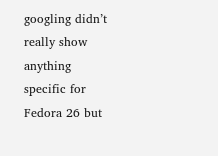googling didn’t really show anything specific for Fedora 26 but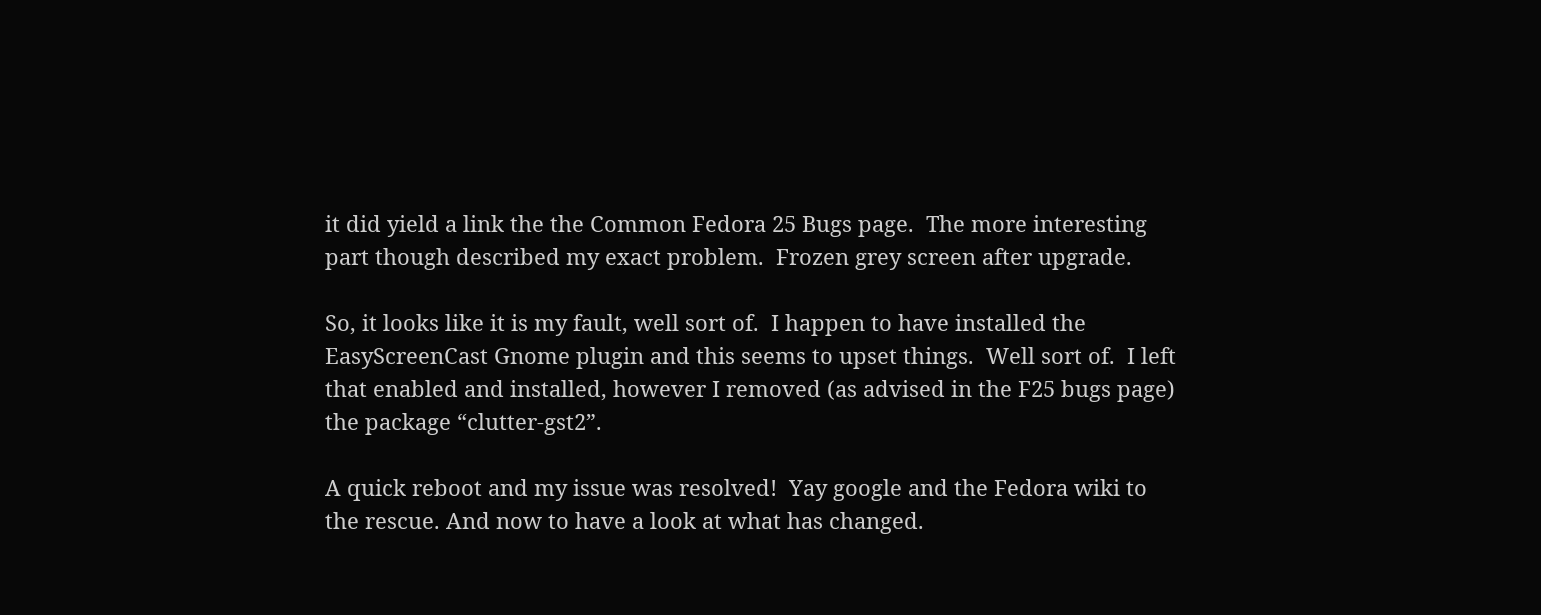it did yield a link the the Common Fedora 25 Bugs page.  The more interesting part though described my exact problem.  Frozen grey screen after upgrade.

So, it looks like it is my fault, well sort of.  I happen to have installed the EasyScreenCast Gnome plugin and this seems to upset things.  Well sort of.  I left that enabled and installed, however I removed (as advised in the F25 bugs page) the package “clutter-gst2”.

A quick reboot and my issue was resolved!  Yay google and the Fedora wiki to the rescue. And now to have a look at what has changed.